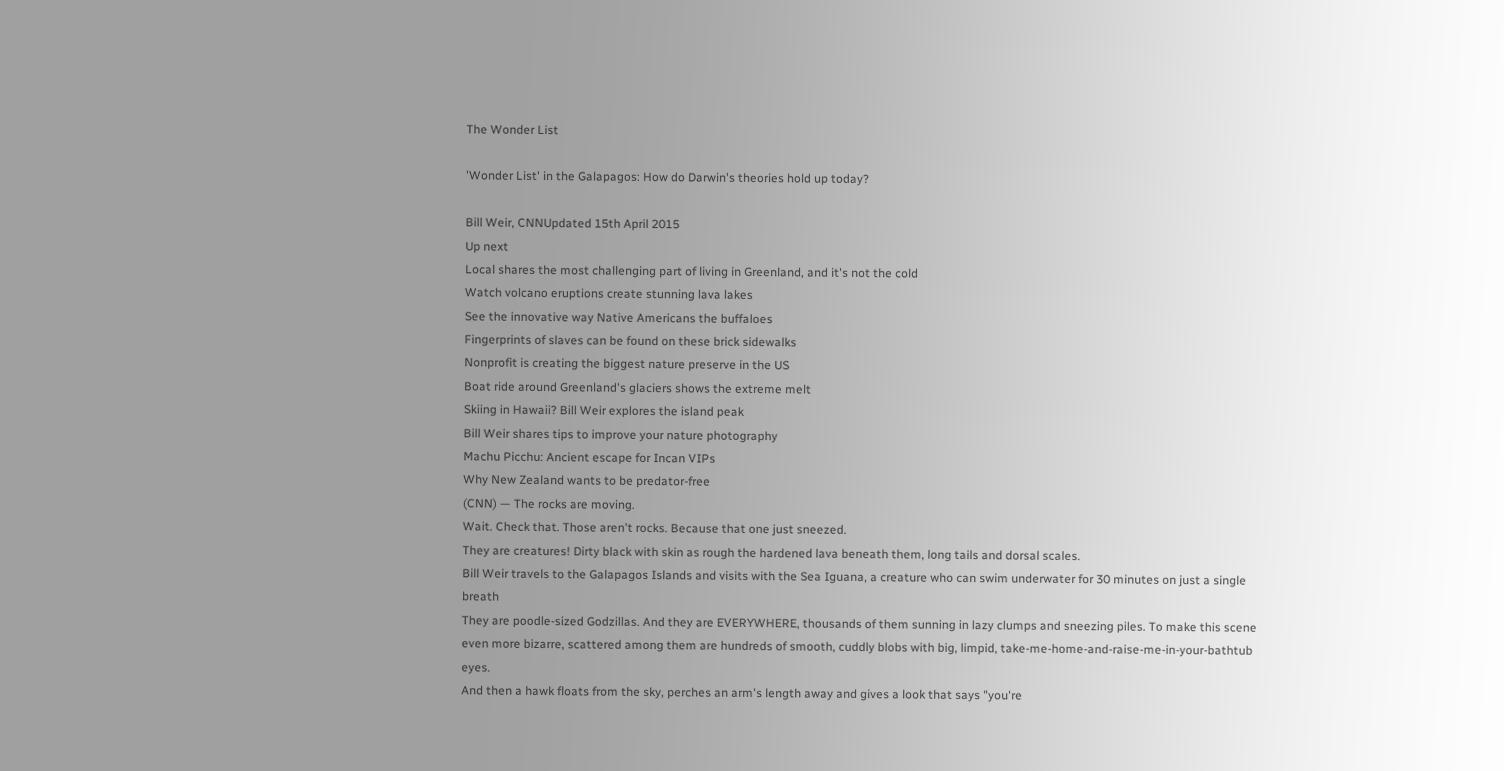The Wonder List

'Wonder List' in the Galapagos: How do Darwin's theories hold up today?

Bill Weir, CNNUpdated 15th April 2015
Up next
Local shares the most challenging part of living in Greenland, and it's not the cold
Watch volcano eruptions create stunning lava lakes
See the innovative way Native Americans the buffaloes
Fingerprints of slaves can be found on these brick sidewalks
Nonprofit is creating the biggest nature preserve in the US
Boat ride around Greenland's glaciers shows the extreme melt
Skiing in Hawaii? Bill Weir explores the island peak
Bill Weir shares tips to improve your nature photography
Machu Picchu: Ancient escape for Incan VIPs
Why New Zealand wants to be predator-free
(CNN) — The rocks are moving.
Wait. Check that. Those aren't rocks. Because that one just sneezed.
They are creatures! Dirty black with skin as rough the hardened lava beneath them, long tails and dorsal scales.
Bill Weir travels to the Galapagos Islands and visits with the Sea Iguana, a creature who can swim underwater for 30 minutes on just a single breath
They are poodle-sized Godzillas. And they are EVERYWHERE, thousands of them sunning in lazy clumps and sneezing piles. To make this scene even more bizarre, scattered among them are hundreds of smooth, cuddly blobs with big, limpid, take-me-home-and-raise-me-in-your-bathtub eyes.
And then a hawk floats from the sky, perches an arm's length away and gives a look that says "you're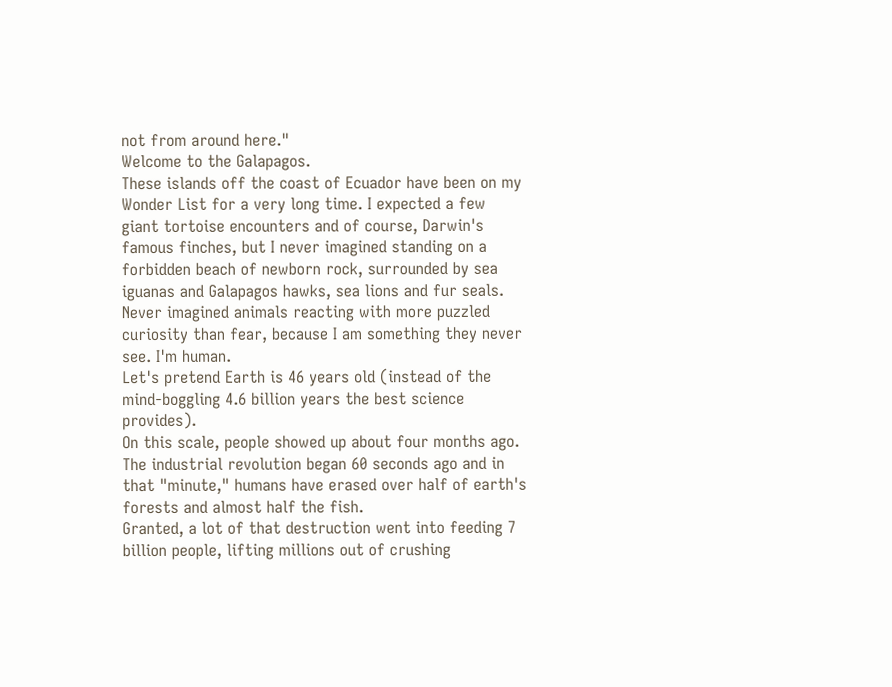not from around here."
Welcome to the Galapagos.
These islands off the coast of Ecuador have been on my Wonder List for a very long time. I expected a few giant tortoise encounters and of course, Darwin's famous finches, but I never imagined standing on a forbidden beach of newborn rock, surrounded by sea iguanas and Galapagos hawks, sea lions and fur seals. Never imagined animals reacting with more puzzled curiosity than fear, because I am something they never see. I'm human.
Let's pretend Earth is 46 years old (instead of the mind-boggling 4.6 billion years the best science provides).
On this scale, people showed up about four months ago.
The industrial revolution began 60 seconds ago and in that "minute," humans have erased over half of earth's forests and almost half the fish.
Granted, a lot of that destruction went into feeding 7 billion people, lifting millions out of crushing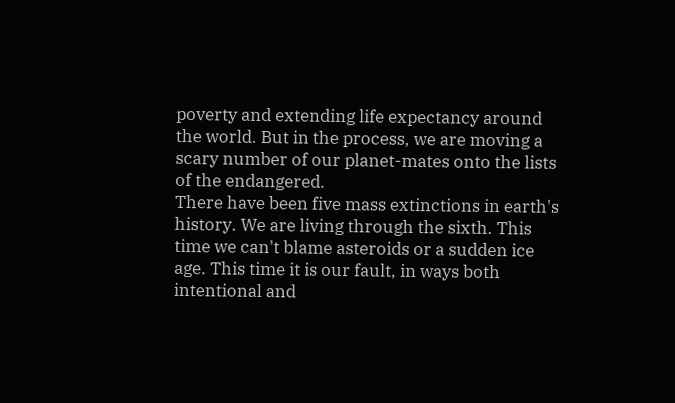poverty and extending life expectancy around the world. But in the process, we are moving a scary number of our planet-mates onto the lists of the endangered.
There have been five mass extinctions in earth's history. We are living through the sixth. This time we can't blame asteroids or a sudden ice age. This time it is our fault, in ways both intentional and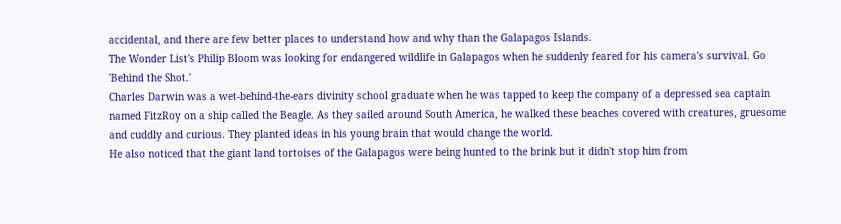accidental, and there are few better places to understand how and why than the Galapagos Islands.
The Wonder List's Philip Bloom was looking for endangered wildlife in Galapagos when he suddenly feared for his camera's survival. Go 'Behind the Shot.'
Charles Darwin was a wet-behind-the-ears divinity school graduate when he was tapped to keep the company of a depressed sea captain named FitzRoy on a ship called the Beagle. As they sailed around South America, he walked these beaches covered with creatures, gruesome and cuddly and curious. They planted ideas in his young brain that would change the world.
He also noticed that the giant land tortoises of the Galapagos were being hunted to the brink but it didn't stop him from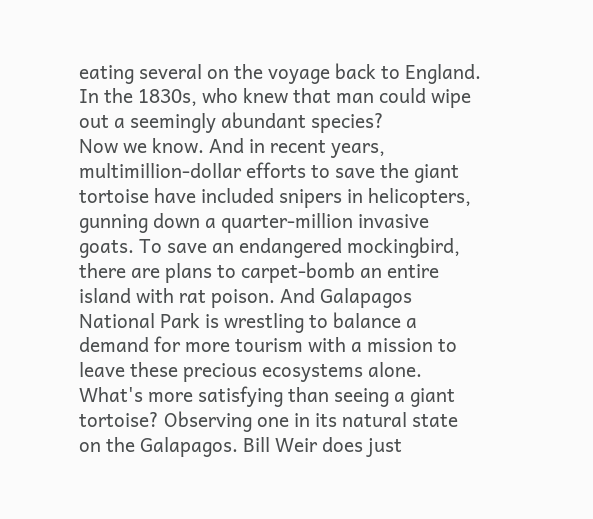eating several on the voyage back to England. In the 1830s, who knew that man could wipe out a seemingly abundant species?
Now we know. And in recent years, multimillion-dollar efforts to save the giant tortoise have included snipers in helicopters, gunning down a quarter-million invasive goats. To save an endangered mockingbird, there are plans to carpet-bomb an entire island with rat poison. And Galapagos National Park is wrestling to balance a demand for more tourism with a mission to leave these precious ecosystems alone.
What's more satisfying than seeing a giant tortoise? Observing one in its natural state on the Galapagos. Bill Weir does just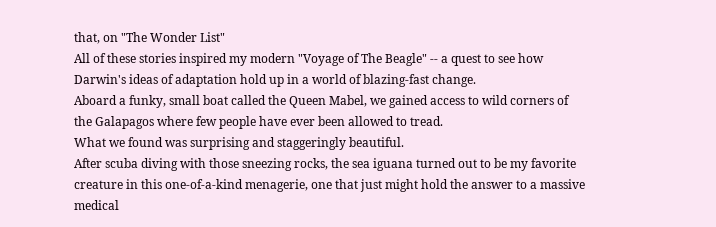that, on "The Wonder List"
All of these stories inspired my modern "Voyage of The Beagle" -- a quest to see how Darwin's ideas of adaptation hold up in a world of blazing-fast change.
Aboard a funky, small boat called the Queen Mabel, we gained access to wild corners of the Galapagos where few people have ever been allowed to tread.
What we found was surprising and staggeringly beautiful.
After scuba diving with those sneezing rocks, the sea iguana turned out to be my favorite creature in this one-of-a-kind menagerie, one that just might hold the answer to a massive medical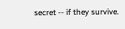secret -- if they survive.